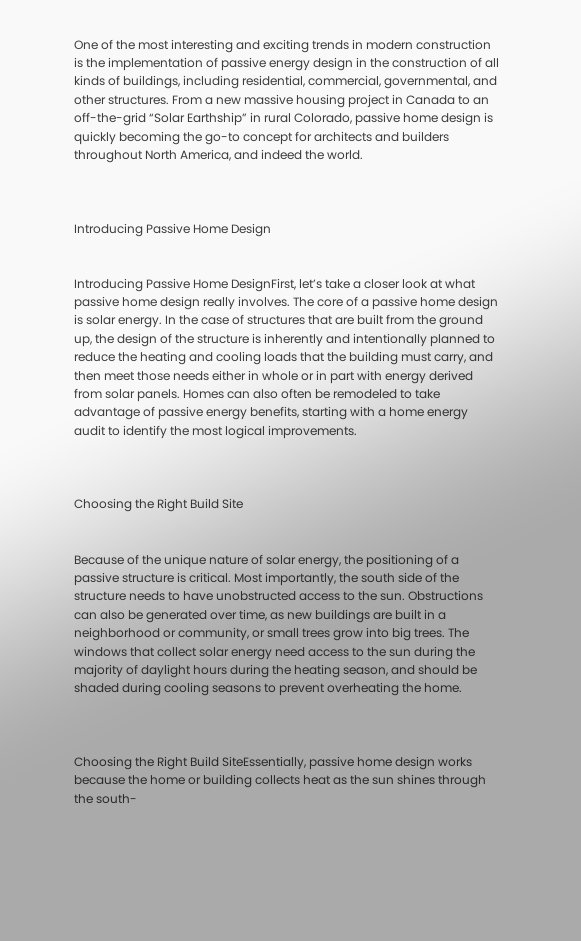One of the most interesting and exciting trends in modern construction is the implementation of passive energy design in the construction of all kinds of buildings, including residential, commercial, governmental, and other structures. From a new massive housing project in Canada to an off-the-grid “Solar Earthship” in rural Colorado, passive home design is quickly becoming the go-to concept for architects and builders throughout North America, and indeed the world.



Introducing Passive Home Design


Introducing Passive Home DesignFirst, let’s take a closer look at what passive home design really involves. The core of a passive home design is solar energy. In the case of structures that are built from the ground up, the design of the structure is inherently and intentionally planned to reduce the heating and cooling loads that the building must carry, and then meet those needs either in whole or in part with energy derived from solar panels. Homes can also often be remodeled to take advantage of passive energy benefits, starting with a home energy audit to identify the most logical improvements.



Choosing the Right Build Site


Because of the unique nature of solar energy, the positioning of a passive structure is critical. Most importantly, the south side of the structure needs to have unobstructed access to the sun. Obstructions can also be generated over time, as new buildings are built in a neighborhood or community, or small trees grow into big trees. The windows that collect solar energy need access to the sun during the majority of daylight hours during the heating season, and should be shaded during cooling seasons to prevent overheating the home.



Choosing the Right Build SiteEssentially, passive home design works because the home or building collects heat as the sun shines through the south-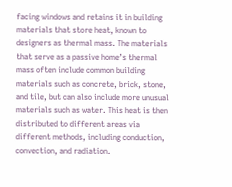facing windows and retains it in building materials that store heat, known to designers as thermal mass. The materials that serve as a passive home’s thermal mass often include common building materials such as concrete, brick, stone, and tile, but can also include more unusual materials such as water. This heat is then distributed to different areas via different methods, including conduction, convection, and radiation.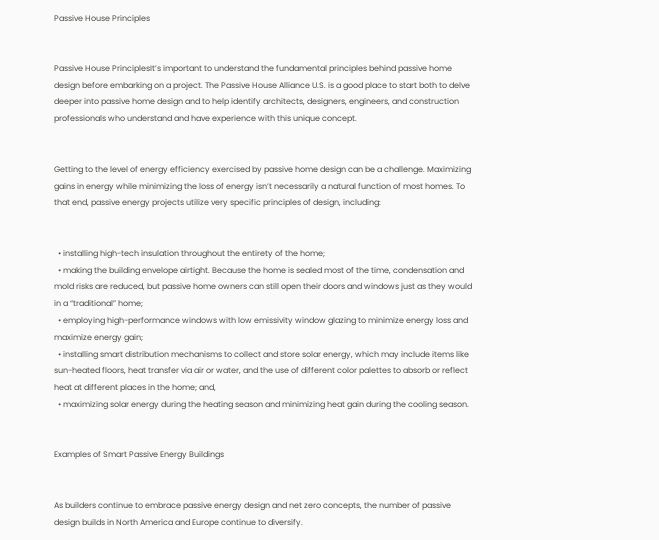Passive House Principles


Passive House PrinciplesIt’s important to understand the fundamental principles behind passive home design before embarking on a project. The Passive House Alliance U.S. is a good place to start both to delve deeper into passive home design and to help identify architects, designers, engineers, and construction professionals who understand and have experience with this unique concept.


Getting to the level of energy efficiency exercised by passive home design can be a challenge. Maximizing gains in energy while minimizing the loss of energy isn’t necessarily a natural function of most homes. To that end, passive energy projects utilize very specific principles of design, including:


  • installing high-tech insulation throughout the entirety of the home;
  • making the building envelope airtight. Because the home is sealed most of the time, condensation and mold risks are reduced, but passive home owners can still open their doors and windows just as they would in a “traditional” home;
  • employing high-performance windows with low emissivity window glazing to minimize energy loss and maximize energy gain;
  • installing smart distribution mechanisms to collect and store solar energy, which may include items like sun-heated floors, heat transfer via air or water, and the use of different color palettes to absorb or reflect heat at different places in the home; and,
  • maximizing solar energy during the heating season and minimizing heat gain during the cooling season.


Examples of Smart Passive Energy Buildings


As builders continue to embrace passive energy design and net zero concepts, the number of passive design builds in North America and Europe continue to diversify.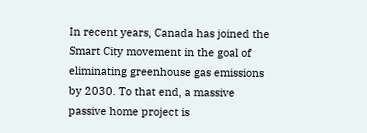In recent years, Canada has joined the Smart City movement in the goal of eliminating greenhouse gas emissions by 2030. To that end, a massive passive home project is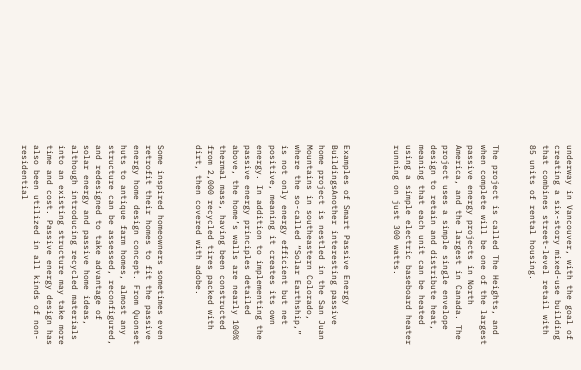underway in Vancouver, with the goal of creating a six-story mixed-use building that combines street-level retail with 85 units of rental housing.


The project is called The Heights, and when complete will be one of the largest passive energy projects in North America, and the largest in Canada. The project uses a simple single envelope design to retain and distribute heat, meaning that each unit can be heated using a simple electric baseboard heater running on just 300 watts.



Examples of Smart Passive Energy BuildingsAnother interesting passive home project is nestled in the San Juan Mountains in southeastern Colorado, where the so-called “Solar Earthship,” is not only energy efficient but net positive, meaning it creates its own energy. In addition to implementing the passive energy principles detailed above, the home’s walls are nearly 100% thermal mass, having been constructed from 2,000 recycled tires packed with dirt, then covered with adobe.


Some inspired homeowners sometimes even retrofit their homes to fit the passive energy home design concept. From Quonset huts to antique farm homes, almost any structure can be assessed, reconfigured, and redesigned to take advantage of solar energy and passive home ideas, although introducing recycled materials into an existing structure may take more time and cost. Passive energy design has also been utilized in all kinds of non-residential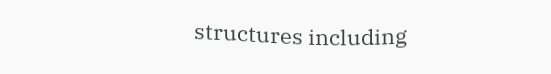structures including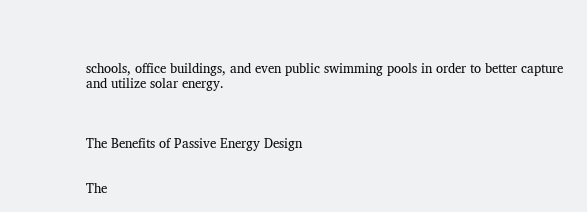schools, office buildings, and even public swimming pools in order to better capture and utilize solar energy.



The Benefits of Passive Energy Design


The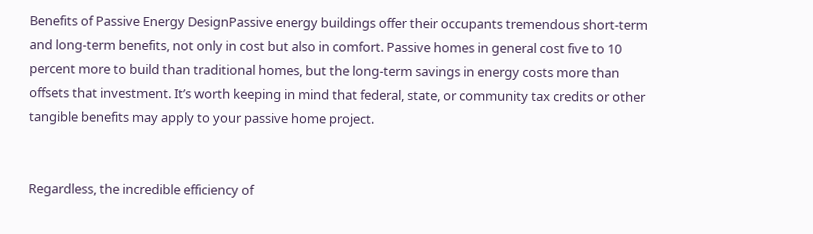Benefits of Passive Energy DesignPassive energy buildings offer their occupants tremendous short-term and long-term benefits, not only in cost but also in comfort. Passive homes in general cost five to 10 percent more to build than traditional homes, but the long-term savings in energy costs more than offsets that investment. It’s worth keeping in mind that federal, state, or community tax credits or other tangible benefits may apply to your passive home project.


Regardless, the incredible efficiency of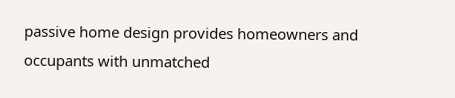passive home design provides homeowners and occupants with unmatched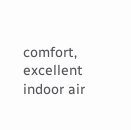comfort, excellent indoor air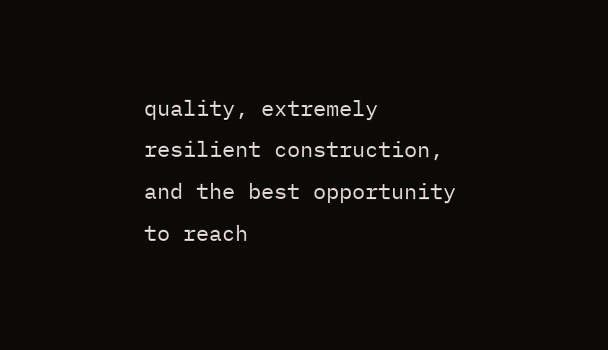quality, extremely resilient construction, and the best opportunity to reach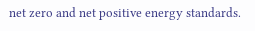net zero and net positive energy standards.